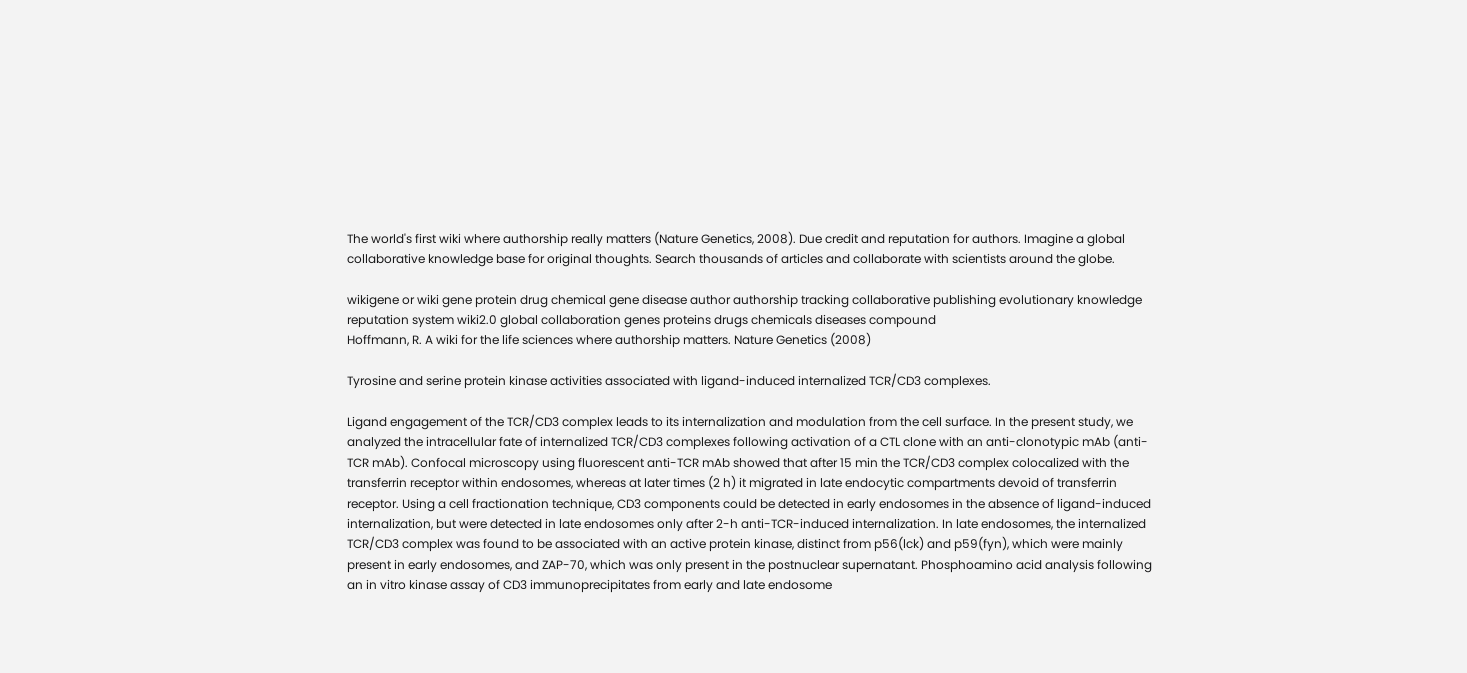The world's first wiki where authorship really matters (Nature Genetics, 2008). Due credit and reputation for authors. Imagine a global collaborative knowledge base for original thoughts. Search thousands of articles and collaborate with scientists around the globe.

wikigene or wiki gene protein drug chemical gene disease author authorship tracking collaborative publishing evolutionary knowledge reputation system wiki2.0 global collaboration genes proteins drugs chemicals diseases compound
Hoffmann, R. A wiki for the life sciences where authorship matters. Nature Genetics (2008)

Tyrosine and serine protein kinase activities associated with ligand-induced internalized TCR/CD3 complexes.

Ligand engagement of the TCR/CD3 complex leads to its internalization and modulation from the cell surface. In the present study, we analyzed the intracellular fate of internalized TCR/CD3 complexes following activation of a CTL clone with an anti-clonotypic mAb (anti-TCR mAb). Confocal microscopy using fluorescent anti-TCR mAb showed that after 15 min the TCR/CD3 complex colocalized with the transferrin receptor within endosomes, whereas at later times (2 h) it migrated in late endocytic compartments devoid of transferrin receptor. Using a cell fractionation technique, CD3 components could be detected in early endosomes in the absence of ligand-induced internalization, but were detected in late endosomes only after 2-h anti-TCR-induced internalization. In late endosomes, the internalized TCR/CD3 complex was found to be associated with an active protein kinase, distinct from p56(lck) and p59(fyn), which were mainly present in early endosomes, and ZAP-70, which was only present in the postnuclear supernatant. Phosphoamino acid analysis following an in vitro kinase assay of CD3 immunoprecipitates from early and late endosome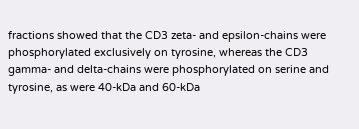fractions showed that the CD3 zeta- and epsilon-chains were phosphorylated exclusively on tyrosine, whereas the CD3 gamma- and delta-chains were phosphorylated on serine and tyrosine, as were 40-kDa and 60-kDa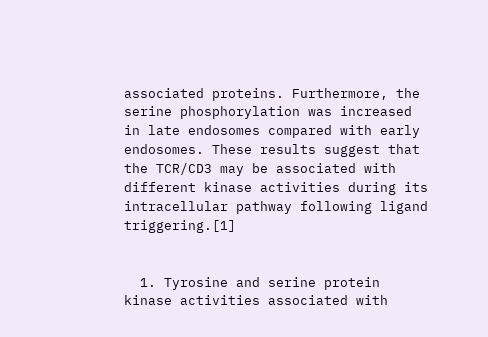associated proteins. Furthermore, the serine phosphorylation was increased in late endosomes compared with early endosomes. These results suggest that the TCR/CD3 may be associated with different kinase activities during its intracellular pathway following ligand triggering.[1]


  1. Tyrosine and serine protein kinase activities associated with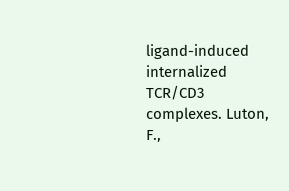ligand-induced internalized TCR/CD3 complexes. Luton, F.,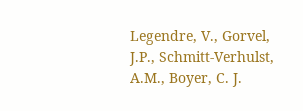Legendre, V., Gorvel, J.P., Schmitt-Verhulst, A.M., Boyer, C. J.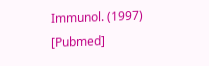Immunol. (1997) [Pubmed]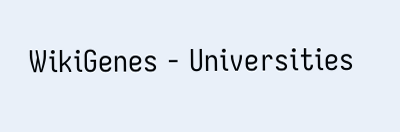WikiGenes - Universities